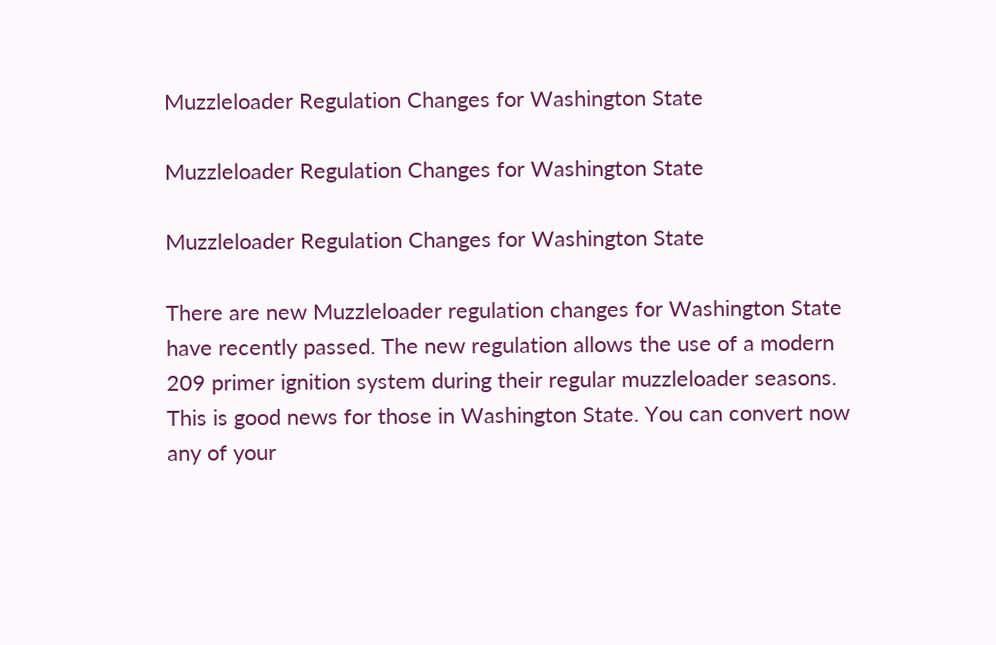Muzzleloader Regulation Changes for Washington State

Muzzleloader Regulation Changes for Washington State

Muzzleloader Regulation Changes for Washington State

There are new Muzzleloader regulation changes for Washington State have recently passed. The new regulation allows the use of a modern 209 primer ignition system during their regular muzzleloader seasons. This is good news for those in Washington State. You can convert now any of your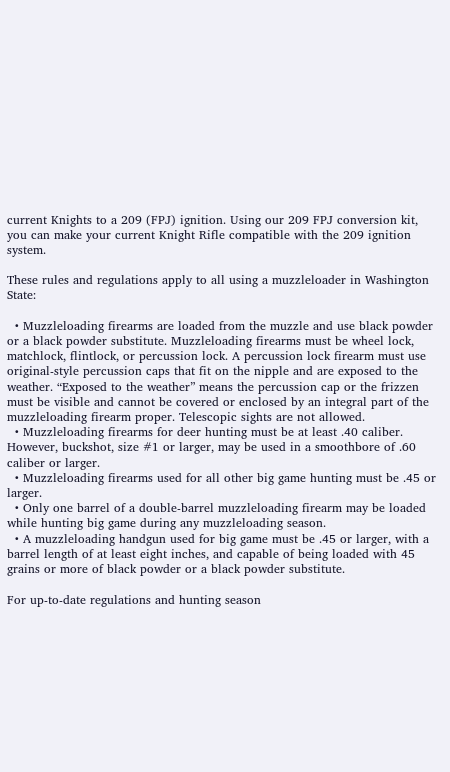current Knights to a 209 (FPJ) ignition. Using our 209 FPJ conversion kit, you can make your current Knight Rifle compatible with the 209 ignition system.

These rules and regulations apply to all using a muzzleloader in Washington State:

  • Muzzleloading firearms are loaded from the muzzle and use black powder or a black powder substitute. Muzzleloading firearms must be wheel lock, matchlock, flintlock, or percussion lock. A percussion lock firearm must use original-style percussion caps that fit on the nipple and are exposed to the weather. “Exposed to the weather” means the percussion cap or the frizzen must be visible and cannot be covered or enclosed by an integral part of the muzzleloading firearm proper. Telescopic sights are not allowed.
  • Muzzleloading firearms for deer hunting must be at least .40 caliber. However, buckshot, size #1 or larger, may be used in a smoothbore of .60 caliber or larger.
  • Muzzleloading firearms used for all other big game hunting must be .45 or larger.
  • Only one barrel of a double-barrel muzzleloading firearm may be loaded while hunting big game during any muzzleloading season.
  • A muzzleloading handgun used for big game must be .45 or larger, with a barrel length of at least eight inches, and capable of being loaded with 45 grains or more of black powder or a black powder substitute.

For up-to-date regulations and hunting season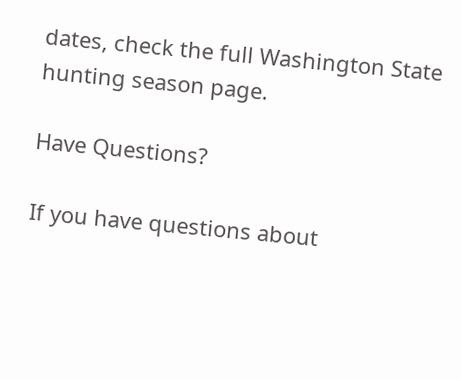dates, check the full Washington State hunting season page.

Have Questions?

If you have questions about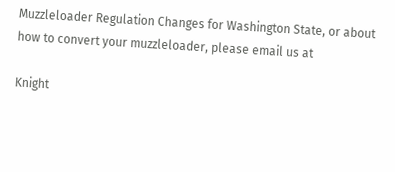Muzzleloader Regulation Changes for Washington State, or about how to convert your muzzleloader, please email us at

Knight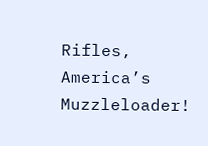Rifles, America’s Muzzleloader!